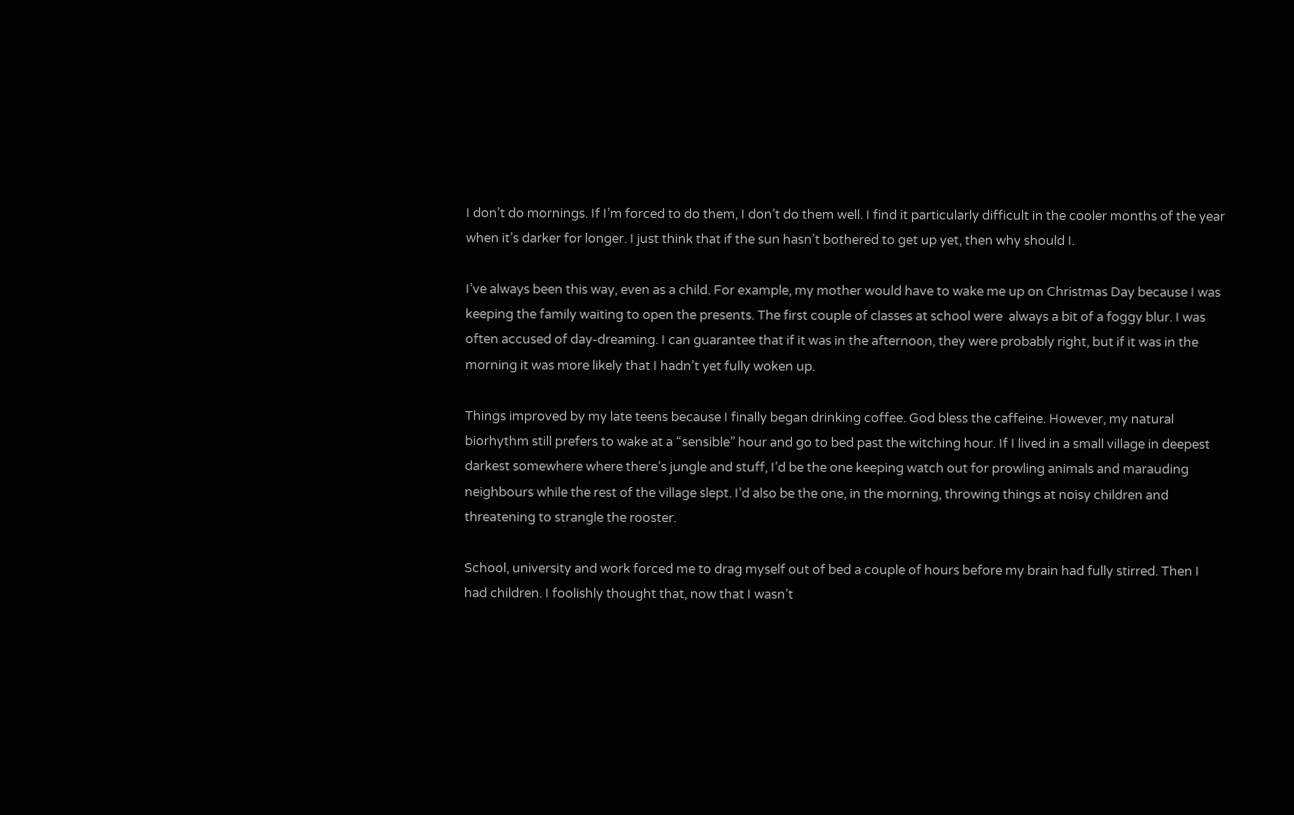I don’t do mornings. If I’m forced to do them, I don’t do them well. I find it particularly difficult in the cooler months of the year when it’s darker for longer. I just think that if the sun hasn’t bothered to get up yet, then why should I.

I’ve always been this way, even as a child. For example, my mother would have to wake me up on Christmas Day because I was keeping the family waiting to open the presents. The first couple of classes at school were  always a bit of a foggy blur. I was often accused of day-dreaming. I can guarantee that if it was in the afternoon, they were probably right, but if it was in the morning it was more likely that I hadn’t yet fully woken up.

Things improved by my late teens because I finally began drinking coffee. God bless the caffeine. However, my natural biorhythm still prefers to wake at a “sensible” hour and go to bed past the witching hour. If I lived in a small village in deepest darkest somewhere where there’s jungle and stuff, I’d be the one keeping watch out for prowling animals and marauding neighbours while the rest of the village slept. I’d also be the one, in the morning, throwing things at noisy children and threatening to strangle the rooster.

School, university and work forced me to drag myself out of bed a couple of hours before my brain had fully stirred. Then I had children. I foolishly thought that, now that I wasn’t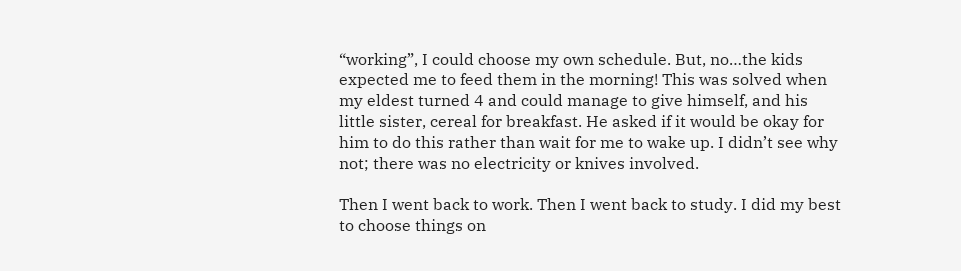“working”, I could choose my own schedule. But, no…the kids expected me to feed them in the morning! This was solved when my eldest turned 4 and could manage to give himself, and his little sister, cereal for breakfast. He asked if it would be okay for him to do this rather than wait for me to wake up. I didn’t see why not; there was no electricity or knives involved.

Then I went back to work. Then I went back to study. I did my best to choose things on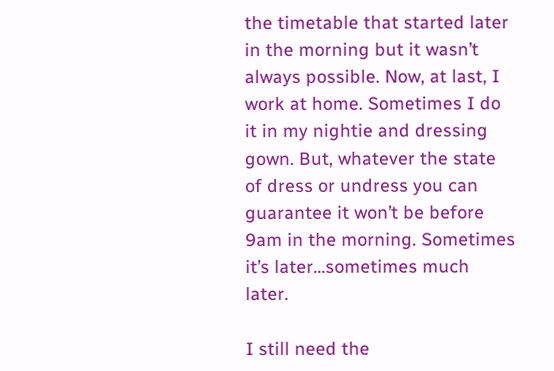the timetable that started later in the morning but it wasn’t always possible. Now, at last, I work at home. Sometimes I do it in my nightie and dressing gown. But, whatever the state of dress or undress you can guarantee it won’t be before 9am in the morning. Sometimes it’s later…sometimes much later.

I still need the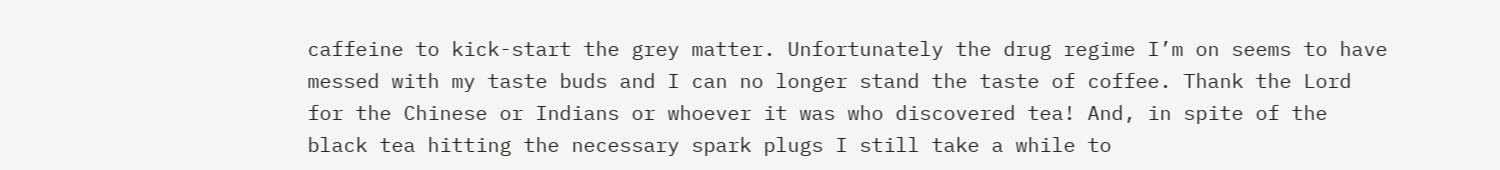caffeine to kick-start the grey matter. Unfortunately the drug regime I’m on seems to have messed with my taste buds and I can no longer stand the taste of coffee. Thank the Lord for the Chinese or Indians or whoever it was who discovered tea! And, in spite of the black tea hitting the necessary spark plugs I still take a while to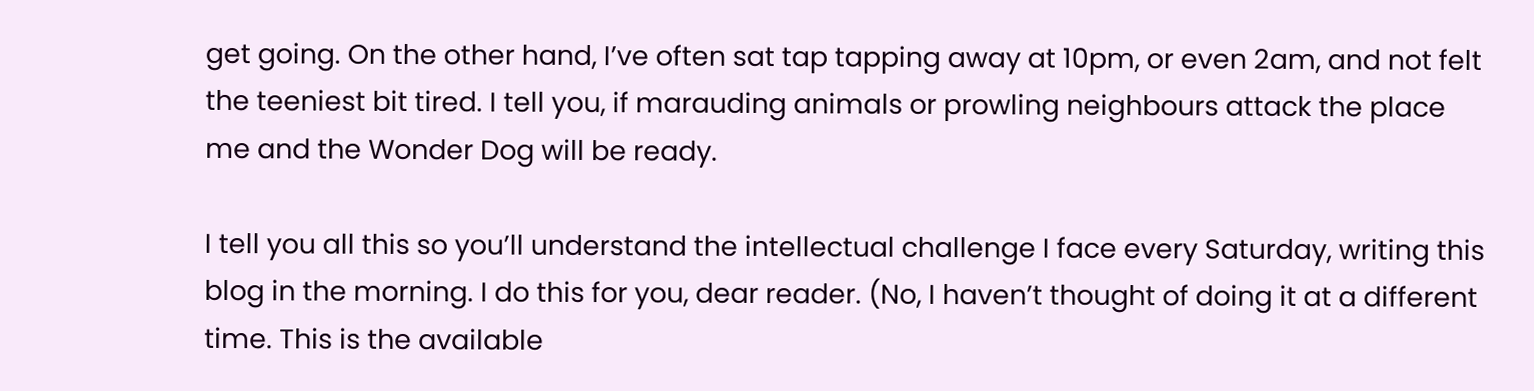get going. On the other hand, I’ve often sat tap tapping away at 10pm, or even 2am, and not felt the teeniest bit tired. I tell you, if marauding animals or prowling neighbours attack the place me and the Wonder Dog will be ready.

I tell you all this so you’ll understand the intellectual challenge I face every Saturday, writing this blog in the morning. I do this for you, dear reader. (No, I haven’t thought of doing it at a different time. This is the available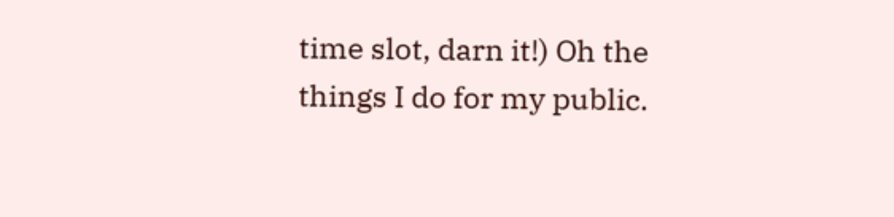time slot, darn it!) Oh the things I do for my public.